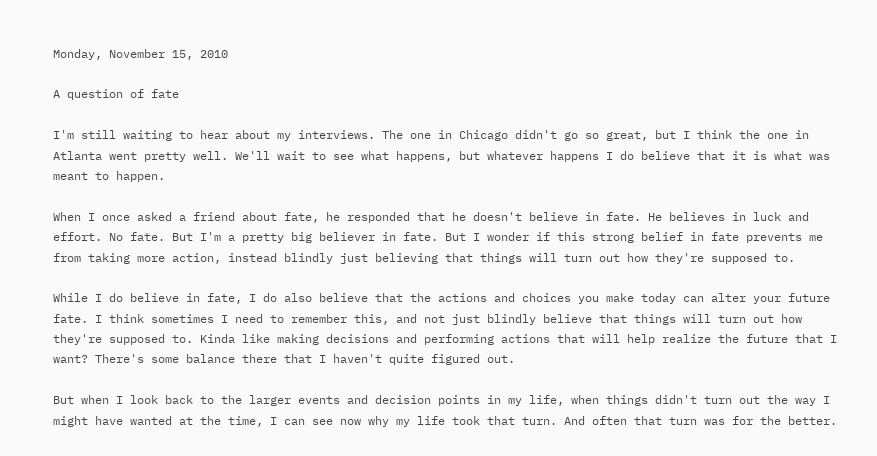Monday, November 15, 2010

A question of fate

I'm still waiting to hear about my interviews. The one in Chicago didn't go so great, but I think the one in Atlanta went pretty well. We'll wait to see what happens, but whatever happens I do believe that it is what was meant to happen.

When I once asked a friend about fate, he responded that he doesn't believe in fate. He believes in luck and effort. No fate. But I'm a pretty big believer in fate. But I wonder if this strong belief in fate prevents me from taking more action, instead blindly just believing that things will turn out how they're supposed to.

While I do believe in fate, I do also believe that the actions and choices you make today can alter your future fate. I think sometimes I need to remember this, and not just blindly believe that things will turn out how they're supposed to. Kinda like making decisions and performing actions that will help realize the future that I want? There's some balance there that I haven't quite figured out.

But when I look back to the larger events and decision points in my life, when things didn't turn out the way I might have wanted at the time, I can see now why my life took that turn. And often that turn was for the better.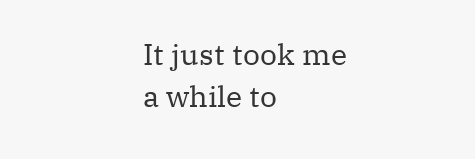It just took me a while to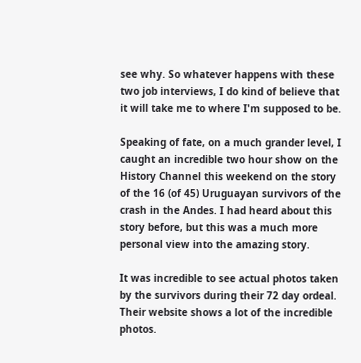see why. So whatever happens with these two job interviews, I do kind of believe that it will take me to where I'm supposed to be.

Speaking of fate, on a much grander level, I caught an incredible two hour show on the History Channel this weekend on the story of the 16 (of 45) Uruguayan survivors of the crash in the Andes. I had heard about this story before, but this was a much more personal view into the amazing story.

It was incredible to see actual photos taken by the survivors during their 72 day ordeal. Their website shows a lot of the incredible photos.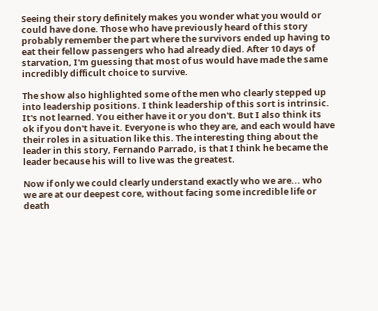Seeing their story definitely makes you wonder what you would or could have done. Those who have previously heard of this story probably remember the part where the survivors ended up having to eat their fellow passengers who had already died. After 10 days of starvation, I'm guessing that most of us would have made the same incredibly difficult choice to survive.

The show also highlighted some of the men who clearly stepped up into leadership positions. I think leadership of this sort is intrinsic. It's not learned. You either have it or you don't. But I also think its ok if you don't have it. Everyone is who they are, and each would have their roles in a situation like this. The interesting thing about the leader in this story, Fernando Parrado, is that I think he became the leader because his will to live was the greatest.

Now if only we could clearly understand exactly who we are... who we are at our deepest core, without facing some incredible life or death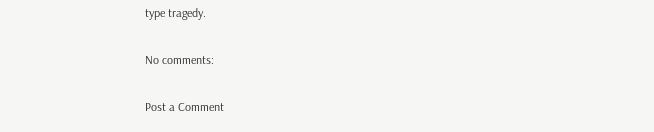type tragedy.

No comments:

Post a Comment